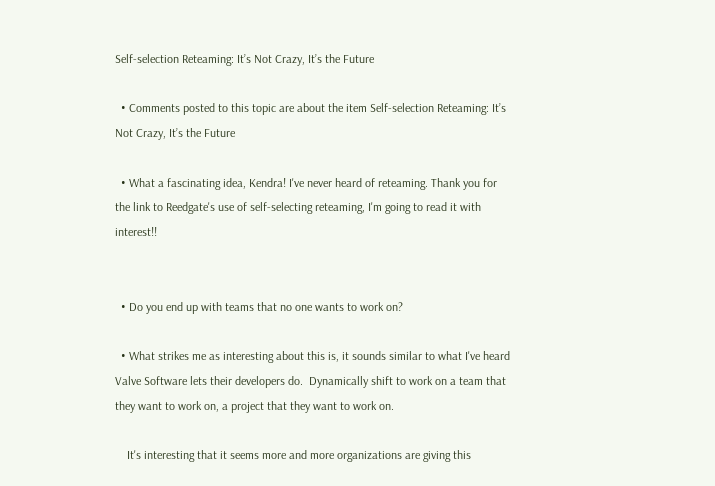Self-selection Reteaming: It’s Not Crazy, It’s the Future

  • Comments posted to this topic are about the item Self-selection Reteaming: It’s Not Crazy, It’s the Future

  • What a fascinating idea, Kendra! I've never heard of reteaming. Thank you for the link to Reedgate's use of self-selecting reteaming, I'm going to read it with interest!!


  • Do you end up with teams that no one wants to work on?

  • What strikes me as interesting about this is, it sounds similar to what I've heard Valve Software lets their developers do.  Dynamically shift to work on a team that they want to work on, a project that they want to work on.

    It's interesting that it seems more and more organizations are giving this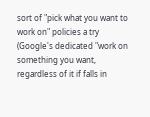sort of "pick what you want to work on" policies a try (Google's dedicated "work on something you want, regardless of it if falls in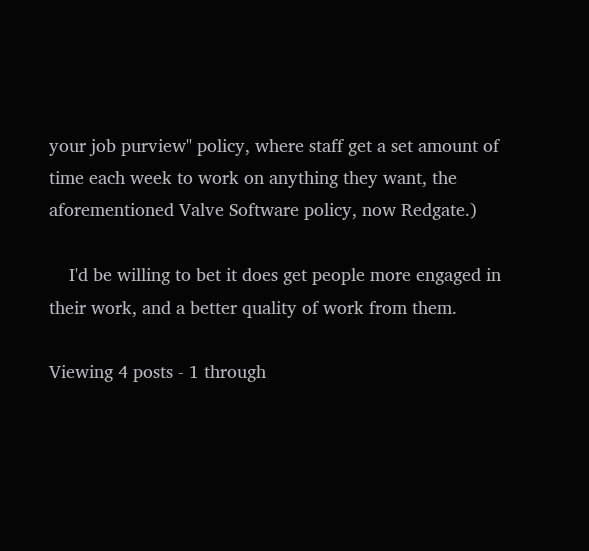your job purview" policy, where staff get a set amount of time each week to work on anything they want, the aforementioned Valve Software policy, now Redgate.)

    I'd be willing to bet it does get people more engaged in their work, and a better quality of work from them.

Viewing 4 posts - 1 through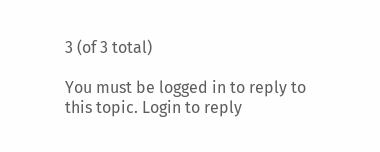3 (of 3 total)

You must be logged in to reply to this topic. Login to reply